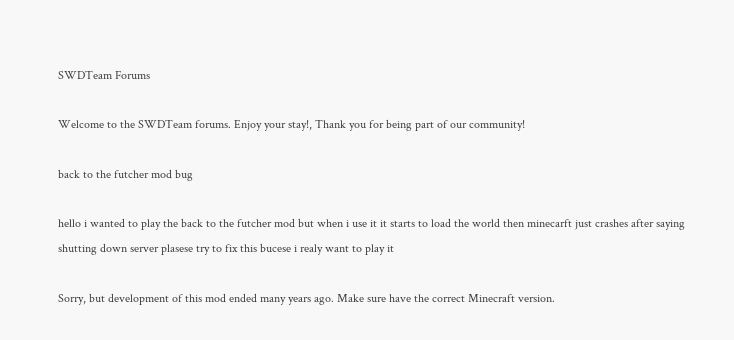SWDTeam Forums

Welcome to the SWDTeam forums. Enjoy your stay!, Thank you for being part of our community!

back to the futcher mod bug

hello i wanted to play the back to the futcher mod but when i use it it starts to load the world then minecarft just crashes after saying shutting down server plasese try to fix this bucese i realy want to play it

Sorry, but development of this mod ended many years ago. Make sure have the correct Minecraft version.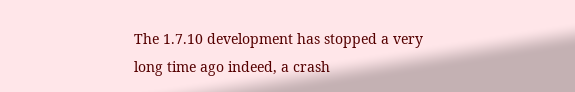The 1.7.10 development has stopped a very long time ago indeed, a crash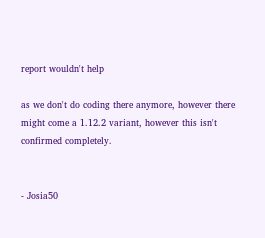report wouldn't help

as we don't do coding there anymore, however there might come a 1.12.2 variant, however this isn't confirmed completely.


- Josia50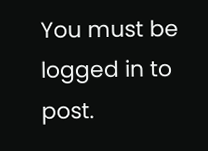You must be logged in to post.